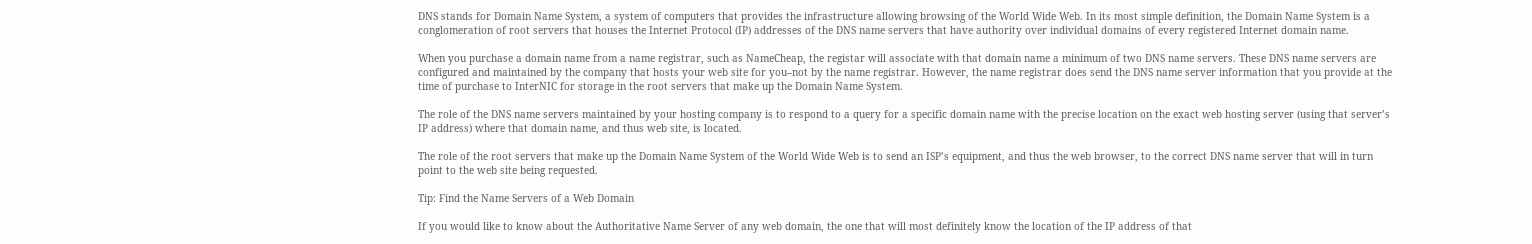DNS stands for Domain Name System, a system of computers that provides the infrastructure allowing browsing of the World Wide Web. In its most simple definition, the Domain Name System is a conglomeration of root servers that houses the Internet Protocol (IP) addresses of the DNS name servers that have authority over individual domains of every registered Internet domain name.

When you purchase a domain name from a name registrar, such as NameCheap, the registar will associate with that domain name a minimum of two DNS name servers. These DNS name servers are configured and maintained by the company that hosts your web site for you–not by the name registrar. However, the name registrar does send the DNS name server information that you provide at the time of purchase to InterNIC for storage in the root servers that make up the Domain Name System.

The role of the DNS name servers maintained by your hosting company is to respond to a query for a specific domain name with the precise location on the exact web hosting server (using that server’s IP address) where that domain name, and thus web site, is located.

The role of the root servers that make up the Domain Name System of the World Wide Web is to send an ISP’s equipment, and thus the web browser, to the correct DNS name server that will in turn point to the web site being requested.

Tip: Find the Name Servers of a Web Domain

If you would like to know about the Authoritative Name Server of any web domain, the one that will most definitely know the location of the IP address of that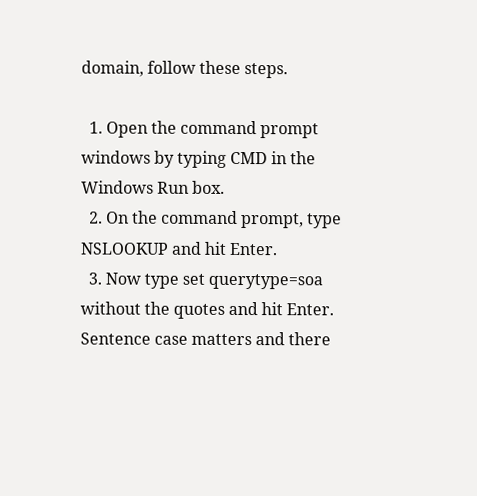domain, follow these steps.

  1. Open the command prompt windows by typing CMD in the Windows Run box.
  2. On the command prompt, type NSLOOKUP and hit Enter.
  3. Now type set querytype=soa without the quotes and hit Enter. Sentence case matters and there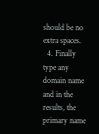should be no extra spaces.
  4. Finally type any domain name and in the results, the primary name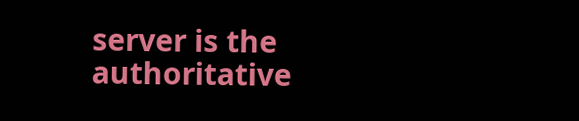server is the authoritative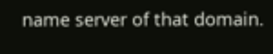name server of that domain.